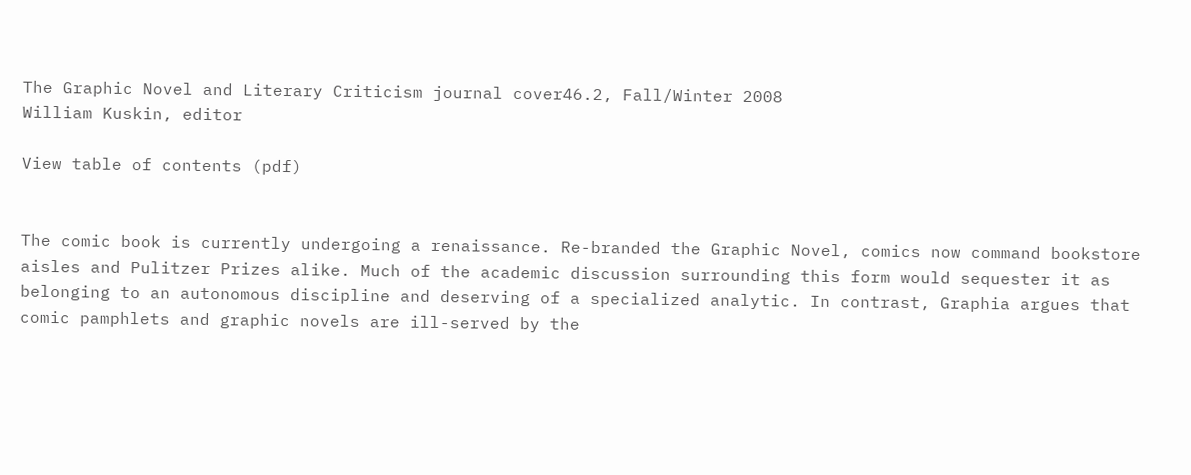The Graphic Novel and Literary Criticism journal cover46.2, Fall/Winter 2008
William Kuskin, editor

View table of contents (pdf)


The comic book is currently undergoing a renaissance. Re-branded the Graphic Novel, comics now command bookstore aisles and Pulitzer Prizes alike. Much of the academic discussion surrounding this form would sequester it as belonging to an autonomous discipline and deserving of a specialized analytic. In contrast, Graphia argues that comic pamphlets and graphic novels are ill-served by the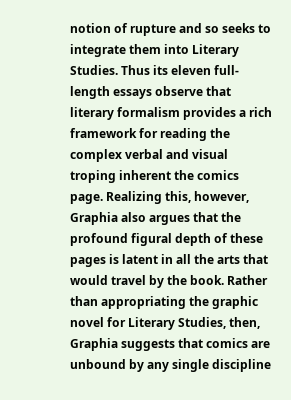notion of rupture and so seeks to integrate them into Literary Studies. Thus its eleven full-length essays observe that literary formalism provides a rich framework for reading the complex verbal and visual troping inherent the comics page. Realizing this, however, Graphia also argues that the profound figural depth of these pages is latent in all the arts that would travel by the book. Rather than appropriating the graphic novel for Literary Studies, then, Graphia suggests that comics are unbound by any single discipline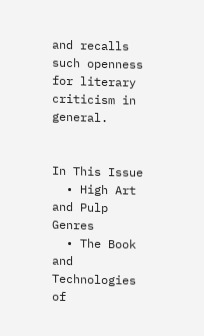and recalls such openness for literary criticism in general.


In This Issue
  • High Art and Pulp Genres
  • The Book and Technologies of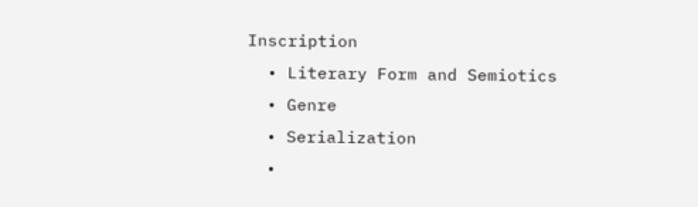Inscription
  • Literary Form and Semiotics
  • Genre
  • Serialization
  •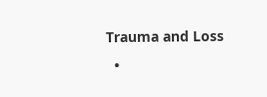Trauma and Loss
  •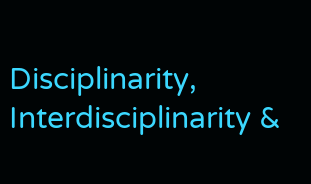Disciplinarity, Interdisciplinarity &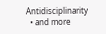Antidisciplinarity
  • and more